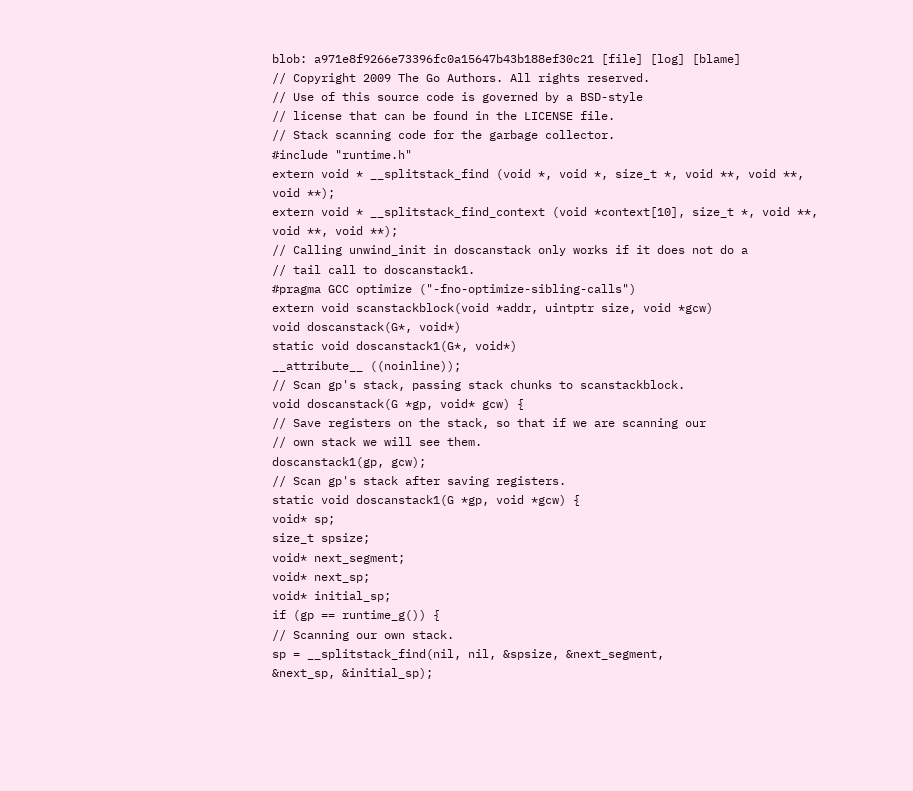blob: a971e8f9266e73396fc0a15647b43b188ef30c21 [file] [log] [blame]
// Copyright 2009 The Go Authors. All rights reserved.
// Use of this source code is governed by a BSD-style
// license that can be found in the LICENSE file.
// Stack scanning code for the garbage collector.
#include "runtime.h"
extern void * __splitstack_find (void *, void *, size_t *, void **, void **,
void **);
extern void * __splitstack_find_context (void *context[10], size_t *, void **,
void **, void **);
// Calling unwind_init in doscanstack only works if it does not do a
// tail call to doscanstack1.
#pragma GCC optimize ("-fno-optimize-sibling-calls")
extern void scanstackblock(void *addr, uintptr size, void *gcw)
void doscanstack(G*, void*)
static void doscanstack1(G*, void*)
__attribute__ ((noinline));
// Scan gp's stack, passing stack chunks to scanstackblock.
void doscanstack(G *gp, void* gcw) {
// Save registers on the stack, so that if we are scanning our
// own stack we will see them.
doscanstack1(gp, gcw);
// Scan gp's stack after saving registers.
static void doscanstack1(G *gp, void *gcw) {
void* sp;
size_t spsize;
void* next_segment;
void* next_sp;
void* initial_sp;
if (gp == runtime_g()) {
// Scanning our own stack.
sp = __splitstack_find(nil, nil, &spsize, &next_segment,
&next_sp, &initial_sp);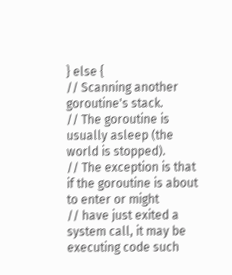} else {
// Scanning another goroutine's stack.
// The goroutine is usually asleep (the world is stopped).
// The exception is that if the goroutine is about to enter or might
// have just exited a system call, it may be executing code such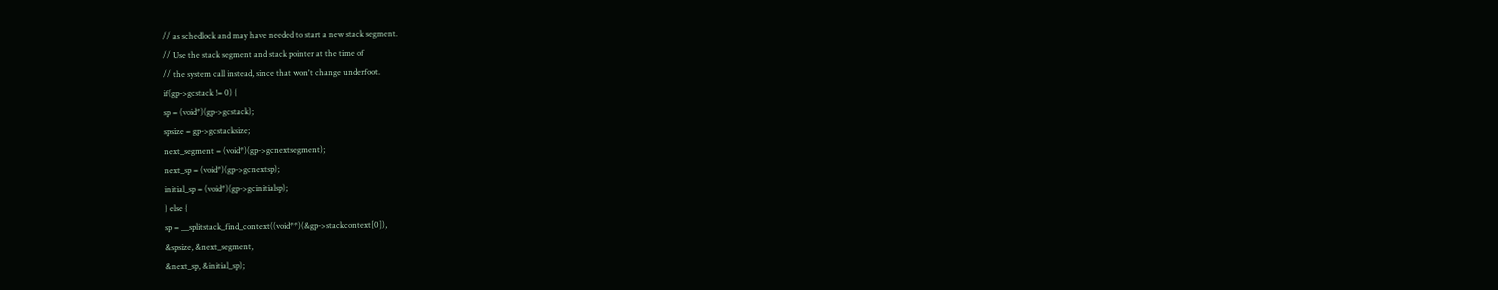// as schedlock and may have needed to start a new stack segment.
// Use the stack segment and stack pointer at the time of
// the system call instead, since that won't change underfoot.
if(gp->gcstack != 0) {
sp = (void*)(gp->gcstack);
spsize = gp->gcstacksize;
next_segment = (void*)(gp->gcnextsegment);
next_sp = (void*)(gp->gcnextsp);
initial_sp = (void*)(gp->gcinitialsp);
} else {
sp = __splitstack_find_context((void**)(&gp->stackcontext[0]),
&spsize, &next_segment,
&next_sp, &initial_sp);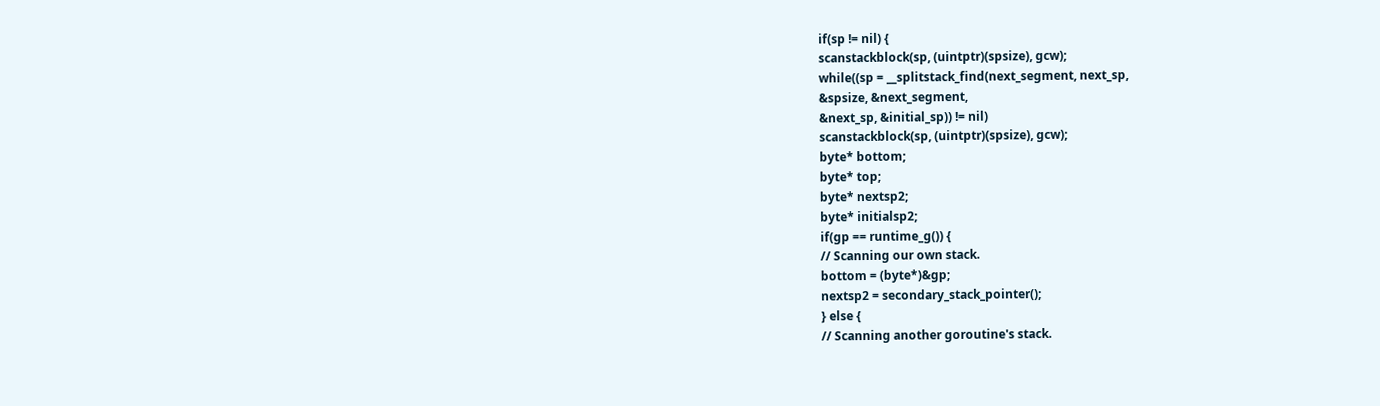if(sp != nil) {
scanstackblock(sp, (uintptr)(spsize), gcw);
while((sp = __splitstack_find(next_segment, next_sp,
&spsize, &next_segment,
&next_sp, &initial_sp)) != nil)
scanstackblock(sp, (uintptr)(spsize), gcw);
byte* bottom;
byte* top;
byte* nextsp2;
byte* initialsp2;
if(gp == runtime_g()) {
// Scanning our own stack.
bottom = (byte*)&gp;
nextsp2 = secondary_stack_pointer();
} else {
// Scanning another goroutine's stack.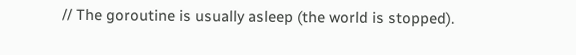// The goroutine is usually asleep (the world is stopped).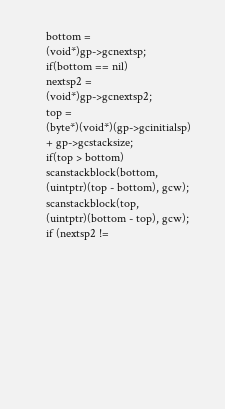bottom = (void*)gp->gcnextsp;
if(bottom == nil)
nextsp2 = (void*)gp->gcnextsp2;
top = (byte*)(void*)(gp->gcinitialsp) + gp->gcstacksize;
if(top > bottom)
scanstackblock(bottom, (uintptr)(top - bottom), gcw);
scanstackblock(top, (uintptr)(bottom - top), gcw);
if (nextsp2 !=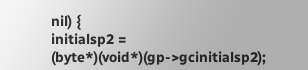nil) {
initialsp2 = (byte*)(void*)(gp->gcinitialsp2);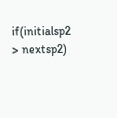if(initialsp2 > nextsp2)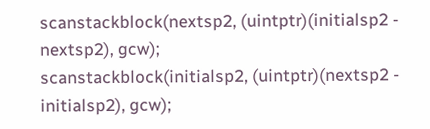scanstackblock(nextsp2, (uintptr)(initialsp2 - nextsp2), gcw);
scanstackblock(initialsp2, (uintptr)(nextsp2 - initialsp2), gcw);